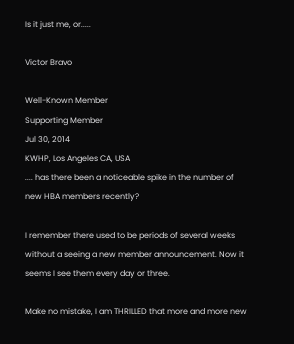Is it just me, or.....

Victor Bravo

Well-Known Member
Supporting Member
Jul 30, 2014
KWHP, Los Angeles CA, USA
.... has there been a noticeable spike in the number of new HBA members recently?

I remember there used to be periods of several weeks without a seeing a new member announcement. Now it seems I see them every day or three.

Make no mistake, I am THRILLED that more and more new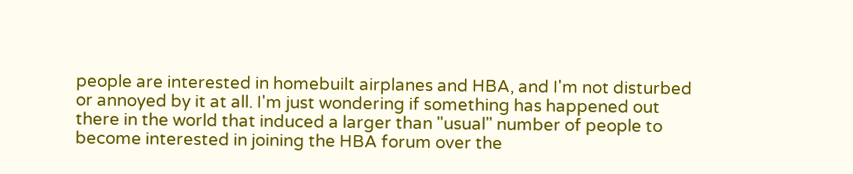people are interested in homebuilt airplanes and HBA, and I'm not disturbed or annoyed by it at all. I'm just wondering if something has happened out there in the world that induced a larger than "usual" number of people to become interested in joining the HBA forum over the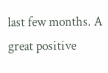last few months. A great positive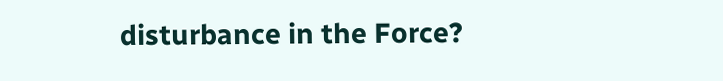disturbance in the Force?